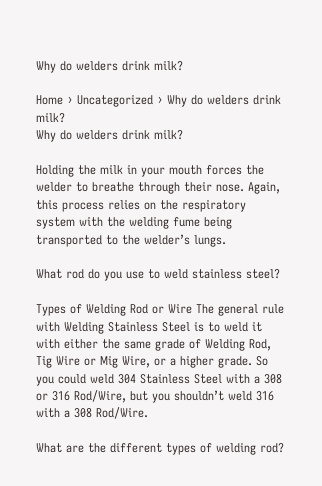Why do welders drink milk?

Home › Uncategorized › Why do welders drink milk?
Why do welders drink milk?

Holding the milk in your mouth forces the welder to breathe through their nose. Again, this process relies on the respiratory system with the welding fume being transported to the welder’s lungs.

What rod do you use to weld stainless steel?

Types of Welding Rod or Wire The general rule with Welding Stainless Steel is to weld it with either the same grade of Welding Rod, Tig Wire or Mig Wire, or a higher grade. So you could weld 304 Stainless Steel with a 308 or 316 Rod/Wire, but you shouldn’t weld 316 with a 308 Rod/Wire.

What are the different types of welding rod?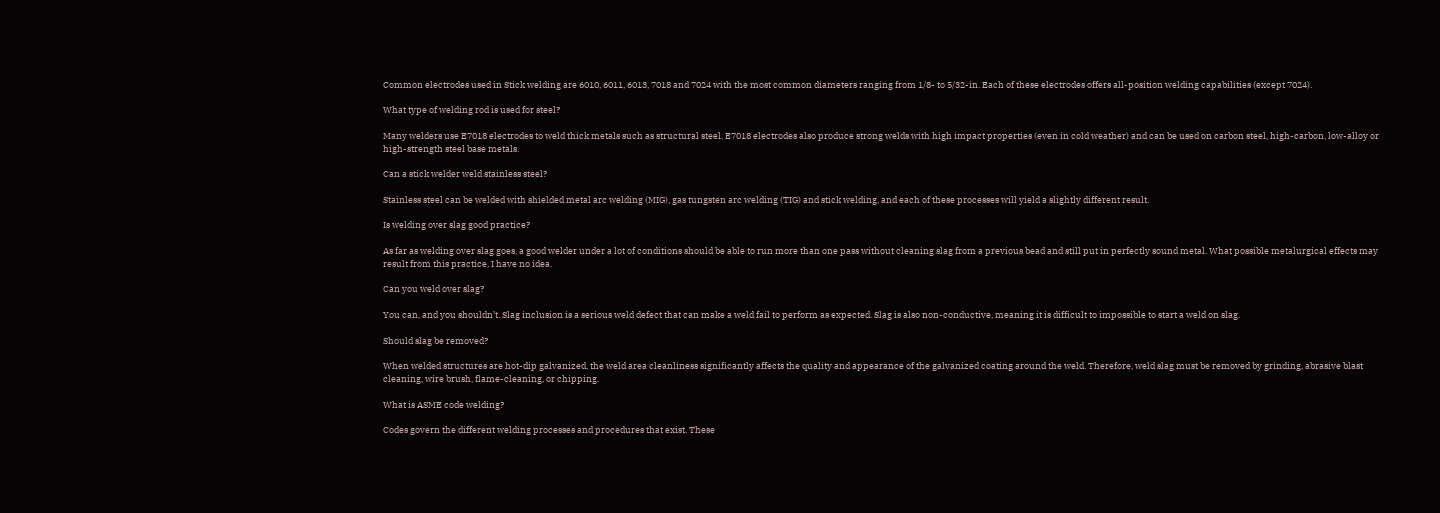Common electrodes used in Stick welding are 6010, 6011, 6013, 7018 and 7024 with the most common diameters ranging from 1/8- to 5/32-in. Each of these electrodes offers all-position welding capabilities (except 7024).

What type of welding rod is used for steel?

Many welders use E7018 electrodes to weld thick metals such as structural steel. E7018 electrodes also produce strong welds with high impact properties (even in cold weather) and can be used on carbon steel, high-carbon, low-alloy or high-strength steel base metals.

Can a stick welder weld stainless steel?

Stainless steel can be welded with shielded metal arc welding (MIG), gas tungsten arc welding (TIG) and stick welding, and each of these processes will yield a slightly different result.

Is welding over slag good practice?

As far as welding over slag goes, a good welder under a lot of conditions should be able to run more than one pass without cleaning slag from a previous bead and still put in perfectly sound metal. What possible metalurgical effects may result from this practice, I have no idea.

Can you weld over slag?

You can, and you shouldn’t. Slag inclusion is a serious weld defect that can make a weld fail to perform as expected. Slag is also non-conductive, meaning it is difficult to impossible to start a weld on slag.

Should slag be removed?

When welded structures are hot-dip galvanized, the weld area cleanliness significantly affects the quality and appearance of the galvanized coating around the weld. Therefore, weld slag must be removed by grinding, abrasive blast cleaning, wire brush, flame-cleaning, or chipping.

What is ASME code welding?

Codes govern the different welding processes and procedures that exist. These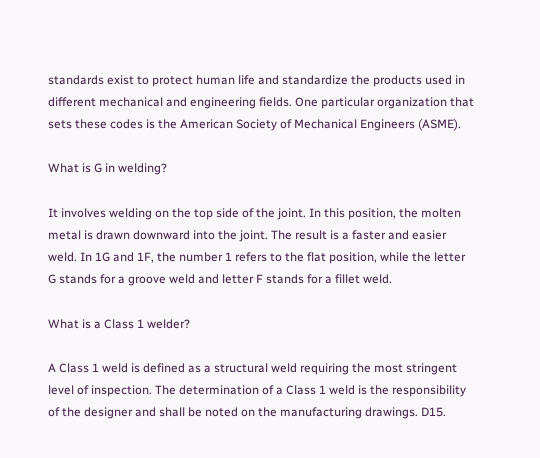standards exist to protect human life and standardize the products used in different mechanical and engineering fields. One particular organization that sets these codes is the American Society of Mechanical Engineers (ASME).

What is G in welding?

It involves welding on the top side of the joint. In this position, the molten metal is drawn downward into the joint. The result is a faster and easier weld. In 1G and 1F, the number 1 refers to the flat position, while the letter G stands for a groove weld and letter F stands for a fillet weld.

What is a Class 1 welder?

A Class 1 weld is defined as a structural weld requiring the most stringent level of inspection. The determination of a Class 1 weld is the responsibility of the designer and shall be noted on the manufacturing drawings. D15.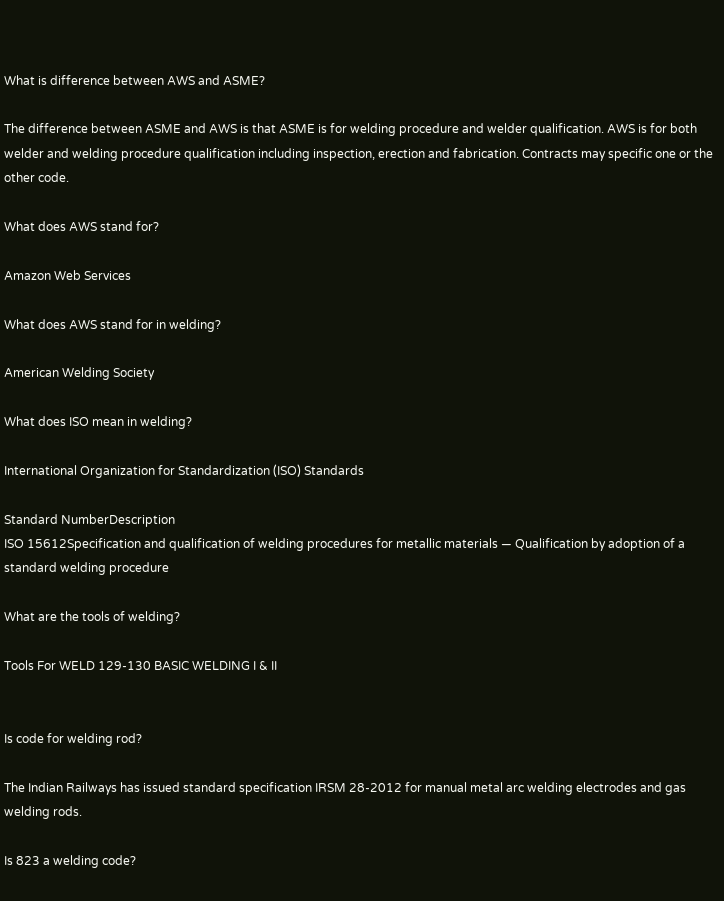What is difference between AWS and ASME?

The difference between ASME and AWS is that ASME is for welding procedure and welder qualification. AWS is for both welder and welding procedure qualification including inspection, erection and fabrication. Contracts may specific one or the other code.

What does AWS stand for?

Amazon Web Services

What does AWS stand for in welding?

American Welding Society

What does ISO mean in welding?

International Organization for Standardization (ISO) Standards

Standard NumberDescription
ISO 15612Specification and qualification of welding procedures for metallic materials — Qualification by adoption of a standard welding procedure

What are the tools of welding?

Tools For WELD 129-130 BASIC WELDING I & II


Is code for welding rod?

The Indian Railways has issued standard specification IRSM 28-2012 for manual metal arc welding electrodes and gas welding rods.

Is 823 a welding code?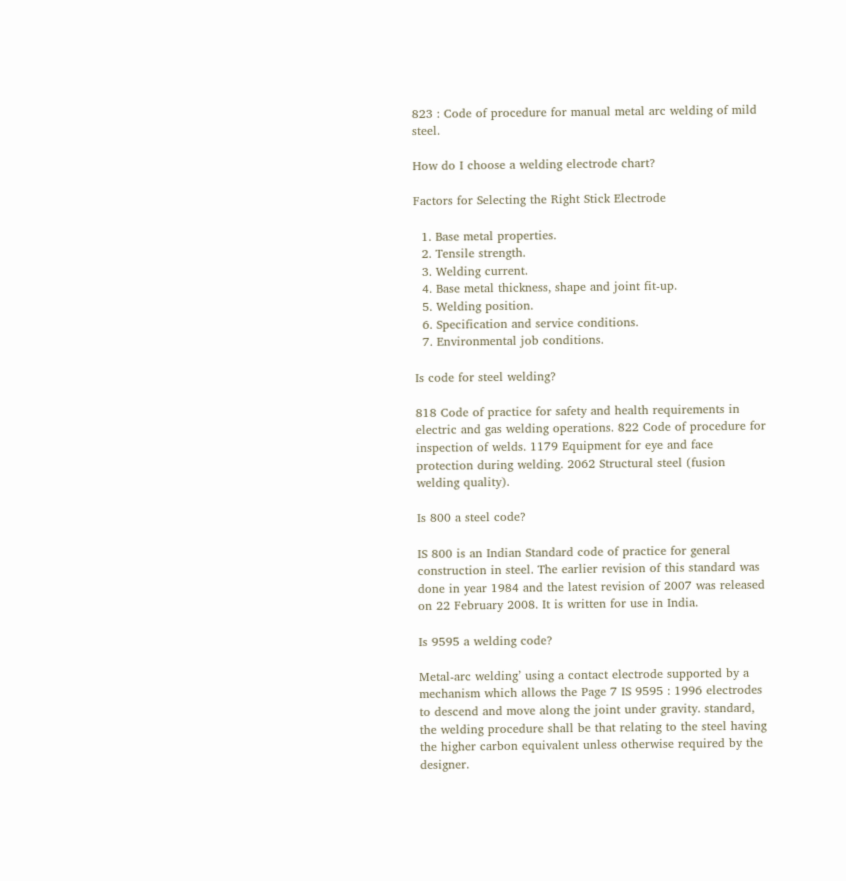823 : Code of procedure for manual metal arc welding of mild steel.

How do I choose a welding electrode chart?

Factors for Selecting the Right Stick Electrode

  1. Base metal properties.
  2. Tensile strength.
  3. Welding current.
  4. Base metal thickness, shape and joint fit-up.
  5. Welding position.
  6. Specification and service conditions.
  7. Environmental job conditions.

Is code for steel welding?

818 Code of practice for safety and health requirements in electric and gas welding operations. 822 Code of procedure for inspection of welds. 1179 Equipment for eye and face protection during welding. 2062 Structural steel (fusion welding quality).

Is 800 a steel code?

IS 800 is an Indian Standard code of practice for general construction in steel. The earlier revision of this standard was done in year 1984 and the latest revision of 2007 was released on 22 February 2008. It is written for use in India.

Is 9595 a welding code?

Metal-arc welding’ using a contact electrode supported by a mechanism which allows the Page 7 IS 9595 : 1996 electrodes to descend and move along the joint under gravity. standard, the welding procedure shall be that relating to the steel having the higher carbon equivalent unless otherwise required by the designer.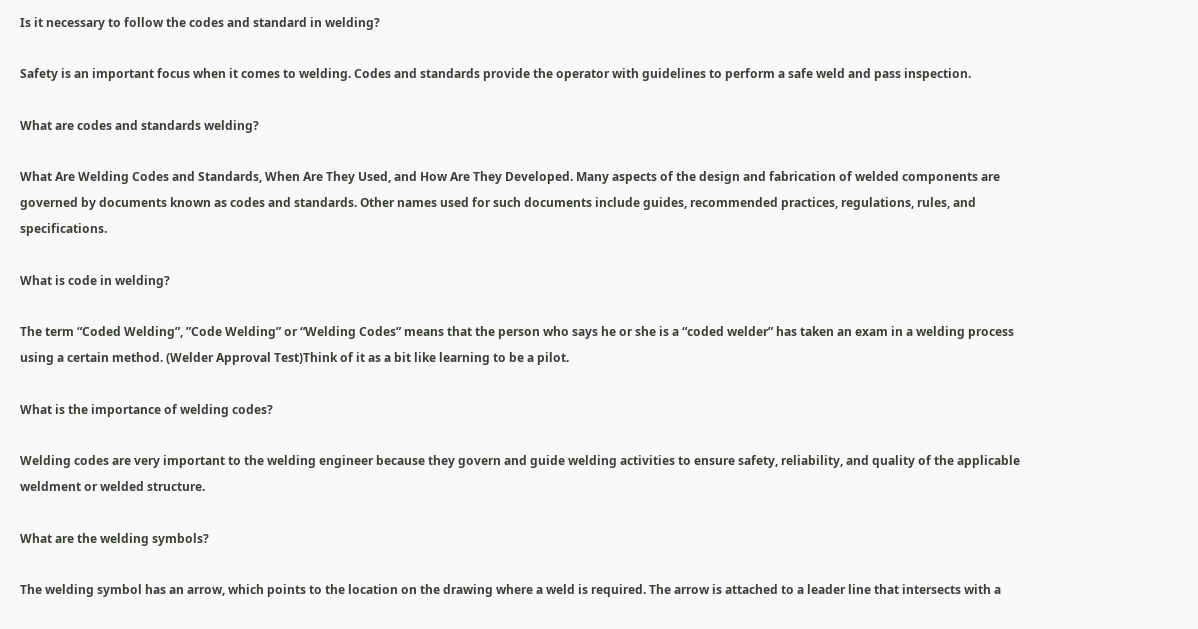Is it necessary to follow the codes and standard in welding?

Safety is an important focus when it comes to welding. Codes and standards provide the operator with guidelines to perform a safe weld and pass inspection.

What are codes and standards welding?

What Are Welding Codes and Standards, When Are They Used, and How Are They Developed. Many aspects of the design and fabrication of welded components are governed by documents known as codes and standards. Other names used for such documents include guides, recommended practices, regulations, rules, and specifications.

What is code in welding?

The term “Coded Welding”, ”Code Welding” or “Welding Codes” means that the person who says he or she is a “coded welder” has taken an exam in a welding process using a certain method. (Welder Approval Test)Think of it as a bit like learning to be a pilot.

What is the importance of welding codes?

Welding codes are very important to the welding engineer because they govern and guide welding activities to ensure safety, reliability, and quality of the applicable weldment or welded structure.

What are the welding symbols?

The welding symbol has an arrow, which points to the location on the drawing where a weld is required. The arrow is attached to a leader line that intersects with a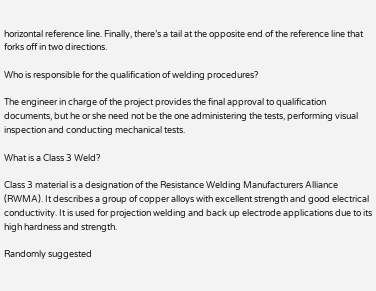horizontal reference line. Finally, there’s a tail at the opposite end of the reference line that forks off in two directions.

Who is responsible for the qualification of welding procedures?

The engineer in charge of the project provides the final approval to qualification documents, but he or she need not be the one administering the tests, performing visual inspection and conducting mechanical tests.

What is a Class 3 Weld?

Class 3 material is a designation of the Resistance Welding Manufacturers Alliance (RWMA). It describes a group of copper alloys with excellent strength and good electrical conductivity. It is used for projection welding and back up electrode applications due to its high hardness and strength.

Randomly suggested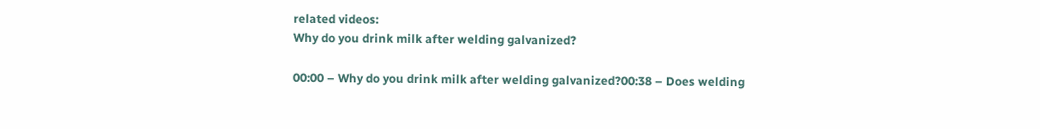related videos:
Why do you drink milk after welding galvanized?

00:00 – Why do you drink milk after welding galvanized?00:38 – Does welding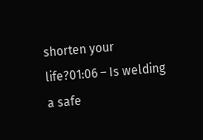shorten your life?01:06 – Is welding a safe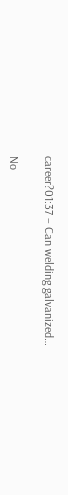career?01:37 – Can welding galvanized…

No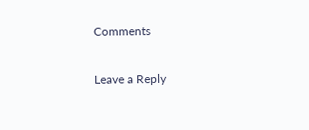Comments

Leave a Reply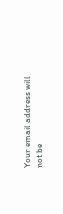Your email address will not be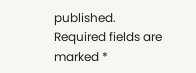published. Required fields are marked *